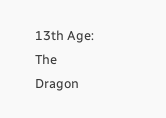13th Age: The Dragon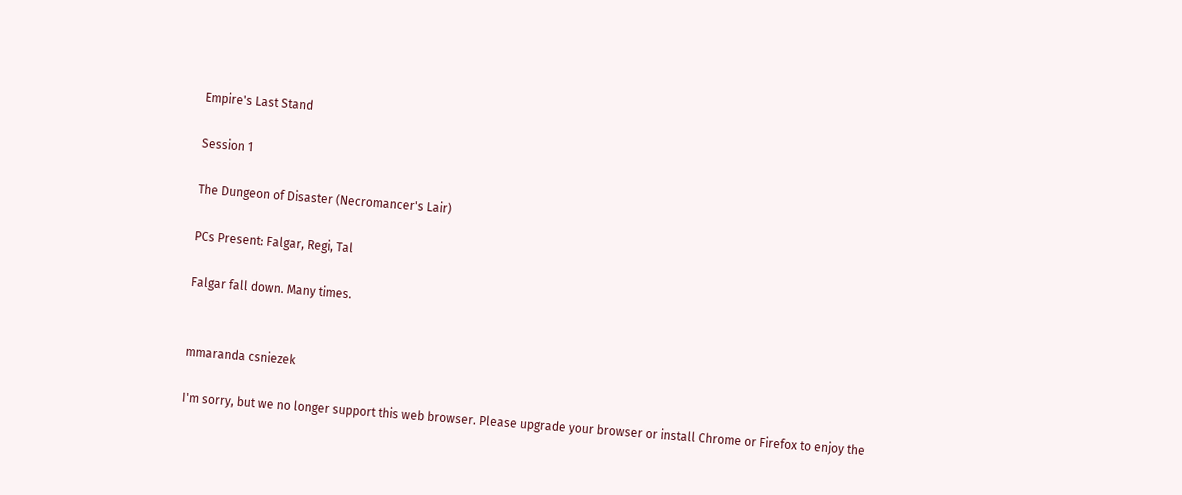Empire's Last Stand

Session 1

The Dungeon of Disaster (Necromancer's Lair)

PCs Present: Falgar, Regi, Tal

Falgar fall down. Many times.


mmaranda csniezek

I'm sorry, but we no longer support this web browser. Please upgrade your browser or install Chrome or Firefox to enjoy the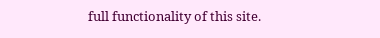full functionality of this site.